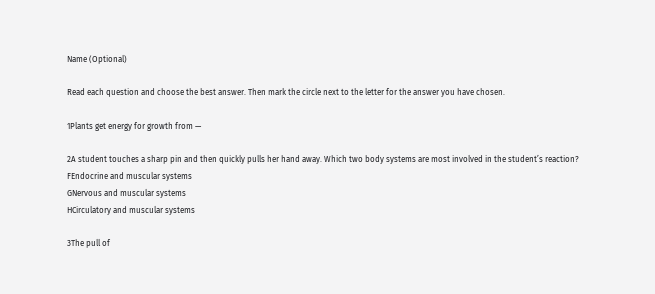Name (Optional)

Read each question and choose the best answer. Then mark the circle next to the letter for the answer you have chosen.

1Plants get energy for growth from —

2A student touches a sharp pin and then quickly pulls her hand away. Which two body systems are most involved in the student’s reaction?
FEndocrine and muscular systems
GNervous and muscular systems
HCirculatory and muscular systems

3The pull of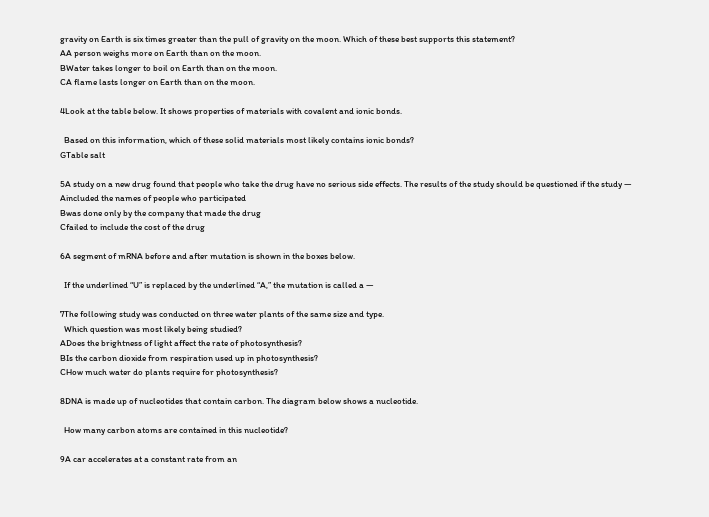gravity on Earth is six times greater than the pull of gravity on the moon. Which of these best supports this statement?
AA person weighs more on Earth than on the moon.
BWater takes longer to boil on Earth than on the moon.
CA flame lasts longer on Earth than on the moon.

4Look at the table below. It shows properties of materials with covalent and ionic bonds.

  Based on this information, which of these solid materials most likely contains ionic bonds?
GTable salt

5A study on a new drug found that people who take the drug have no serious side effects. The results of the study should be questioned if the study —
Aincluded the names of people who participated
Bwas done only by the company that made the drug
Cfailed to include the cost of the drug

6A segment of mRNA before and after mutation is shown in the boxes below.

  If the underlined “U” is replaced by the underlined “A,” the mutation is called a —

7The following study was conducted on three water plants of the same size and type.
  Which question was most likely being studied?
ADoes the brightness of light affect the rate of photosynthesis?
BIs the carbon dioxide from respiration used up in photosynthesis?
CHow much water do plants require for photosynthesis?

8DNA is made up of nucleotides that contain carbon. The diagram below shows a nucleotide.

  How many carbon atoms are contained in this nucleotide?

9A car accelerates at a constant rate from an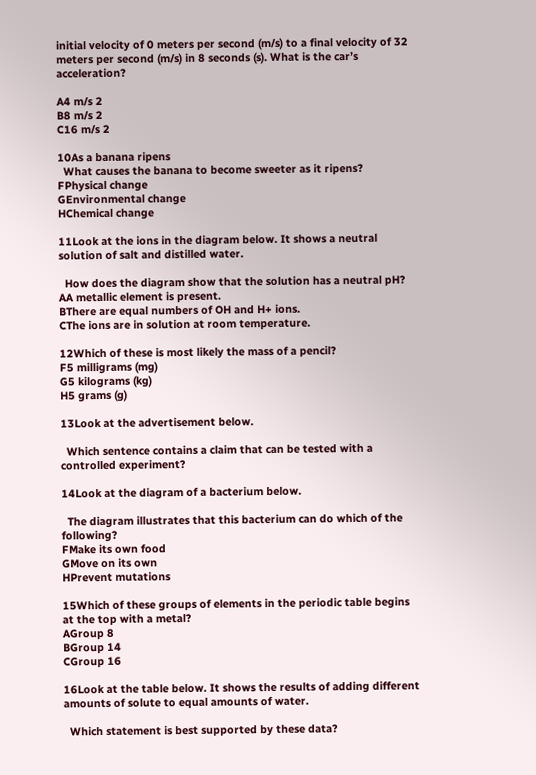initial velocity of 0 meters per second (m/s) to a final velocity of 32 meters per second (m/s) in 8 seconds (s). What is the car’s acceleration?

A4 m/s 2
B8 m/s 2
C16 m/s 2

10As a banana ripens
  What causes the banana to become sweeter as it ripens?
FPhysical change
GEnvironmental change
HChemical change

11Look at the ions in the diagram below. It shows a neutral solution of salt and distilled water.

  How does the diagram show that the solution has a neutral pH?
AA metallic element is present.
BThere are equal numbers of OH and H+ ions.
CThe ions are in solution at room temperature.

12Which of these is most likely the mass of a pencil?
F5 milligrams (mg)
G5 kilograms (kg)
H5 grams (g)

13Look at the advertisement below.

  Which sentence contains a claim that can be tested with a controlled experiment?

14Look at the diagram of a bacterium below.

  The diagram illustrates that this bacterium can do which of the following?
FMake its own food
GMove on its own
HPrevent mutations

15Which of these groups of elements in the periodic table begins at the top with a metal?
AGroup 8
BGroup 14
CGroup 16

16Look at the table below. It shows the results of adding different amounts of solute to equal amounts of water.

  Which statement is best supported by these data?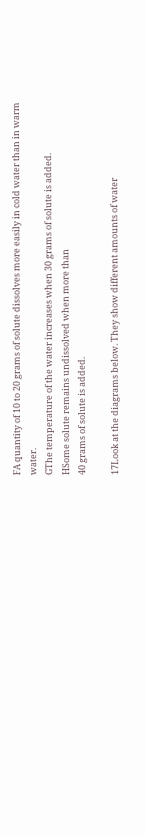FA quantity of 10 to 20 grams of solute dissolves more easily in cold water than in warm water.
GThe temperature of the water increases when 30 grams of solute is added.
HSome solute remains undissolved when more than
40 grams of solute is added.

17Look at the diagrams below. They show different amounts of water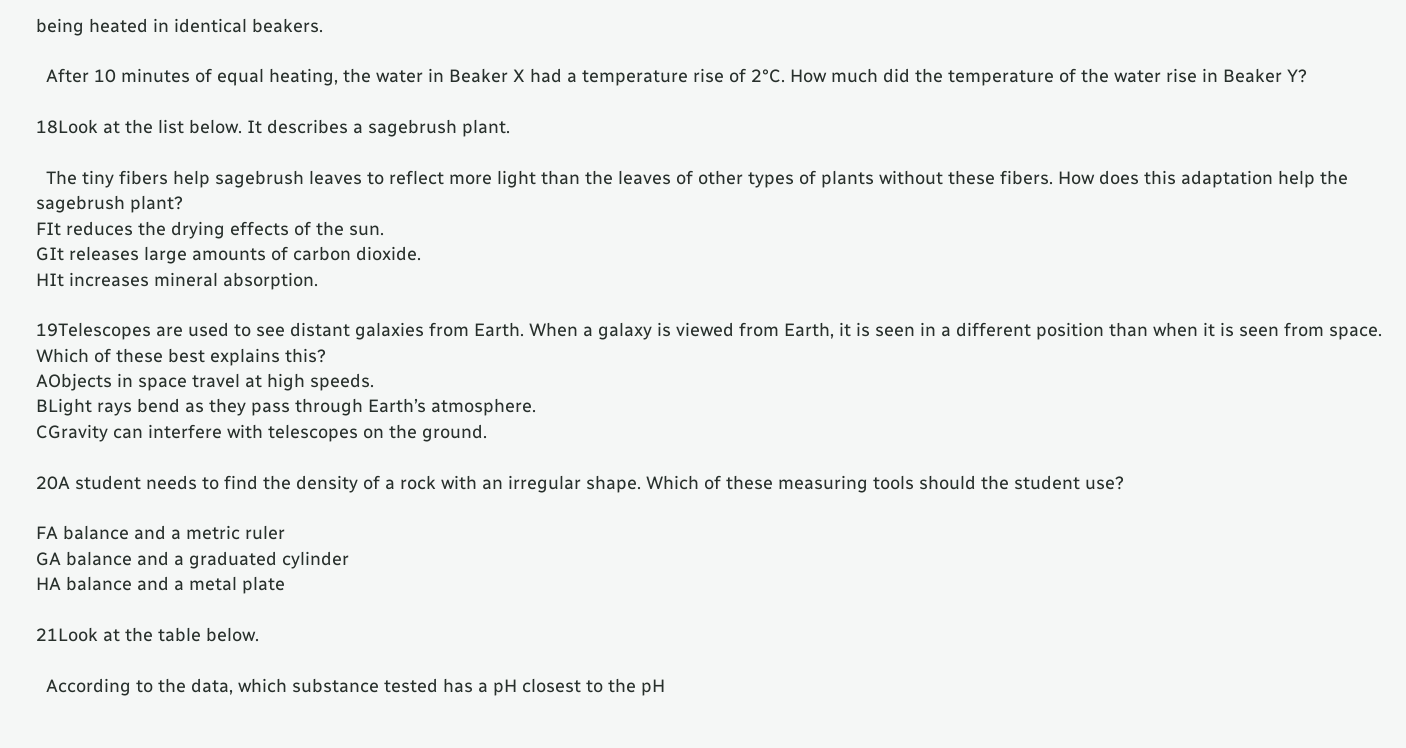being heated in identical beakers.

  After 10 minutes of equal heating, the water in Beaker X had a temperature rise of 2°C. How much did the temperature of the water rise in Beaker Y?

18Look at the list below. It describes a sagebrush plant.

  The tiny fibers help sagebrush leaves to reflect more light than the leaves of other types of plants without these fibers. How does this adaptation help the sagebrush plant?
FIt reduces the drying effects of the sun.
GIt releases large amounts of carbon dioxide.
HIt increases mineral absorption.

19Telescopes are used to see distant galaxies from Earth. When a galaxy is viewed from Earth, it is seen in a different position than when it is seen from space. Which of these best explains this?
AObjects in space travel at high speeds.
BLight rays bend as they pass through Earth’s atmosphere.
CGravity can interfere with telescopes on the ground.

20A student needs to find the density of a rock with an irregular shape. Which of these measuring tools should the student use?

FA balance and a metric ruler
GA balance and a graduated cylinder
HA balance and a metal plate

21Look at the table below.

  According to the data, which substance tested has a pH closest to the pH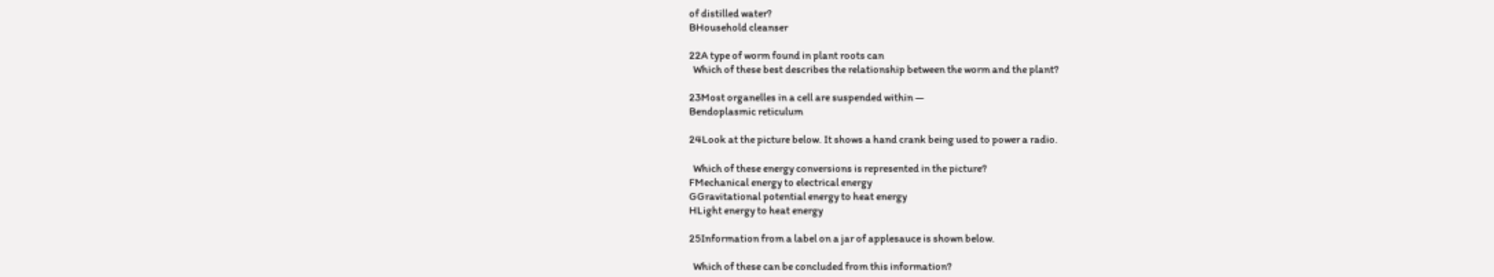of distilled water?
BHousehold cleanser

22A type of worm found in plant roots can
  Which of these best describes the relationship between the worm and the plant?

23Most organelles in a cell are suspended within —
Bendoplasmic reticulum

24Look at the picture below. It shows a hand crank being used to power a radio.

  Which of these energy conversions is represented in the picture?
FMechanical energy to electrical energy
GGravitational potential energy to heat energy
HLight energy to heat energy

25Information from a label on a jar of applesauce is shown below.

  Which of these can be concluded from this information?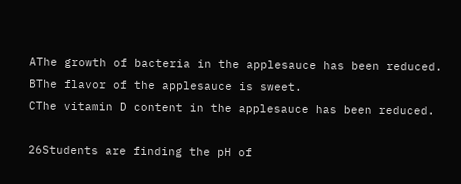AThe growth of bacteria in the applesauce has been reduced.
BThe flavor of the applesauce is sweet.
CThe vitamin D content in the applesauce has been reduced.

26Students are finding the pH of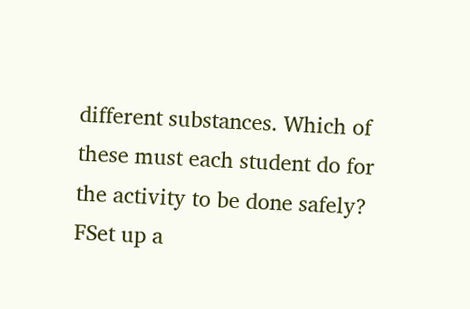different substances. Which of these must each student do for the activity to be done safely?
FSet up a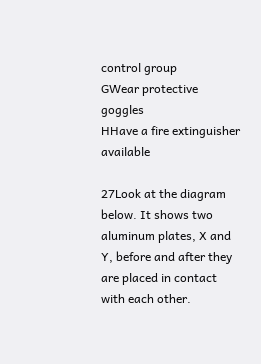control group
GWear protective goggles
HHave a fire extinguisher available

27Look at the diagram below. It shows two aluminum plates, X and Y, before and after they are placed in contact with each other.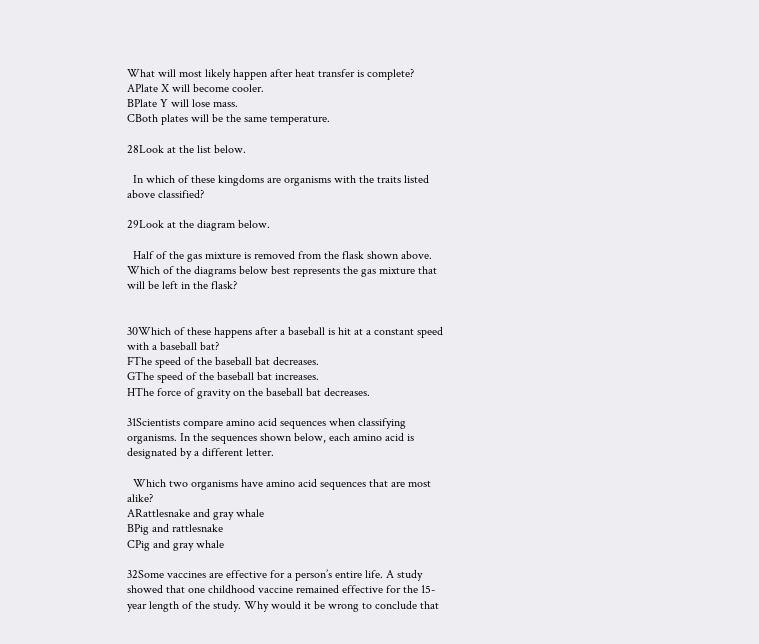What will most likely happen after heat transfer is complete?
APlate X will become cooler.
BPlate Y will lose mass.
CBoth plates will be the same temperature.

28Look at the list below.

  In which of these kingdoms are organisms with the traits listed above classified?

29Look at the diagram below.

  Half of the gas mixture is removed from the flask shown above. Which of the diagrams below best represents the gas mixture that will be left in the flask?


30Which of these happens after a baseball is hit at a constant speed with a baseball bat?
FThe speed of the baseball bat decreases.
GThe speed of the baseball bat increases.
HThe force of gravity on the baseball bat decreases.

31Scientists compare amino acid sequences when classifying organisms. In the sequences shown below, each amino acid is designated by a different letter.

  Which two organisms have amino acid sequences that are most alike?
ARattlesnake and gray whale
BPig and rattlesnake
CPig and gray whale

32Some vaccines are effective for a person’s entire life. A study showed that one childhood vaccine remained effective for the 15-year length of the study. Why would it be wrong to conclude that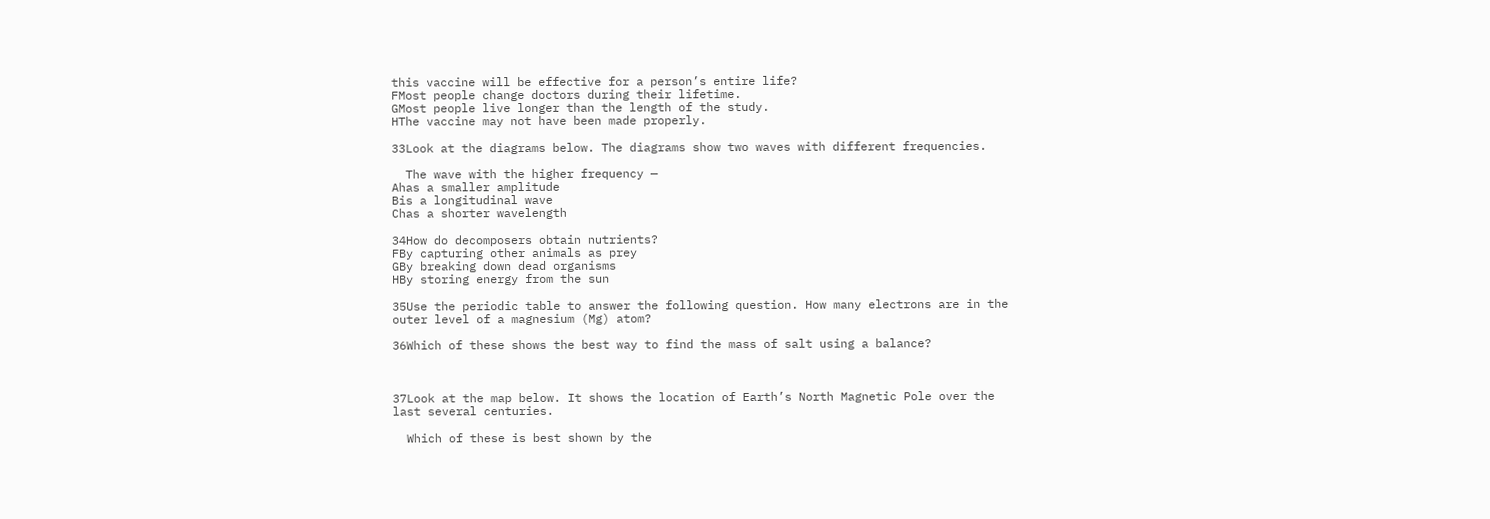this vaccine will be effective for a person’s entire life?
FMost people change doctors during their lifetime.
GMost people live longer than the length of the study.
HThe vaccine may not have been made properly.

33Look at the diagrams below. The diagrams show two waves with different frequencies.

  The wave with the higher frequency —
Ahas a smaller amplitude
Bis a longitudinal wave
Chas a shorter wavelength

34How do decomposers obtain nutrients?
FBy capturing other animals as prey
GBy breaking down dead organisms
HBy storing energy from the sun

35Use the periodic table to answer the following question. How many electrons are in the outer level of a magnesium (Mg) atom?

36Which of these shows the best way to find the mass of salt using a balance?



37Look at the map below. It shows the location of Earth’s North Magnetic Pole over the last several centuries.

  Which of these is best shown by the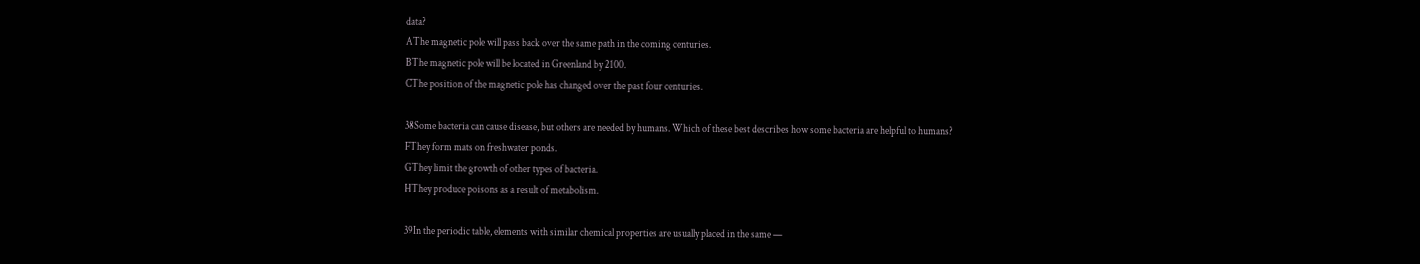data?
AThe magnetic pole will pass back over the same path in the coming centuries.
BThe magnetic pole will be located in Greenland by 2100.
CThe position of the magnetic pole has changed over the past four centuries.

38Some bacteria can cause disease, but others are needed by humans. Which of these best describes how some bacteria are helpful to humans?
FThey form mats on freshwater ponds.
GThey limit the growth of other types of bacteria.
HThey produce poisons as a result of metabolism.

39In the periodic table, elements with similar chemical properties are usually placed in the same —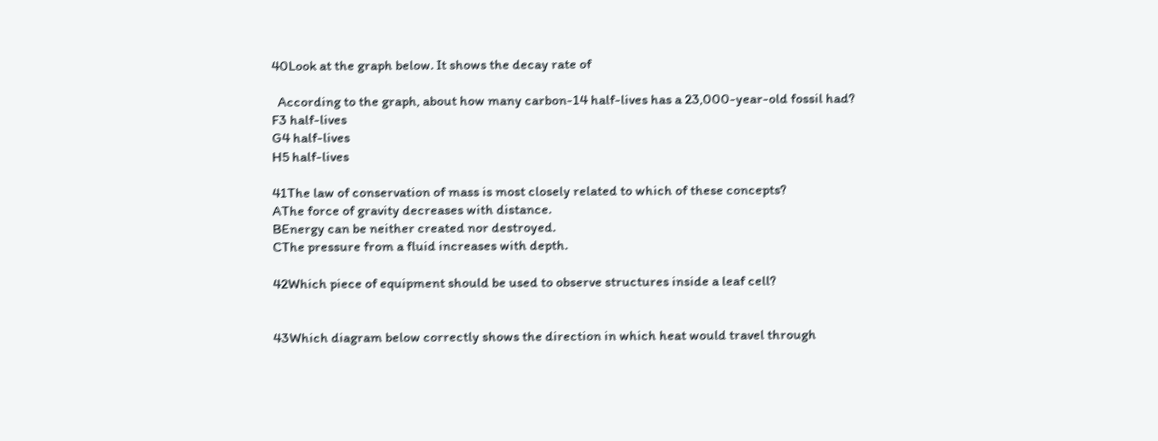40Look at the graph below. It shows the decay rate of

  According to the graph, about how many carbon-14 half-lives has a 23,000-year-old fossil had?
F3 half-lives
G4 half-lives
H5 half-lives

41The law of conservation of mass is most closely related to which of these concepts?
AThe force of gravity decreases with distance.
BEnergy can be neither created nor destroyed.
CThe pressure from a fluid increases with depth.

42Which piece of equipment should be used to observe structures inside a leaf cell?


43Which diagram below correctly shows the direction in which heat would travel through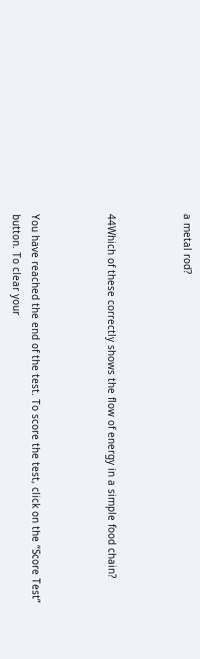a metal rod?



44Which of these correctly shows the flow of energy in a simple food chain?



You have reached the end of the test. To score the test, click on the “Score Test” button. To clear your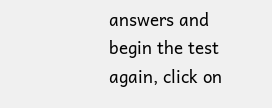answers and begin the test again, click on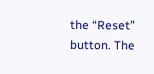the “Reset” button. The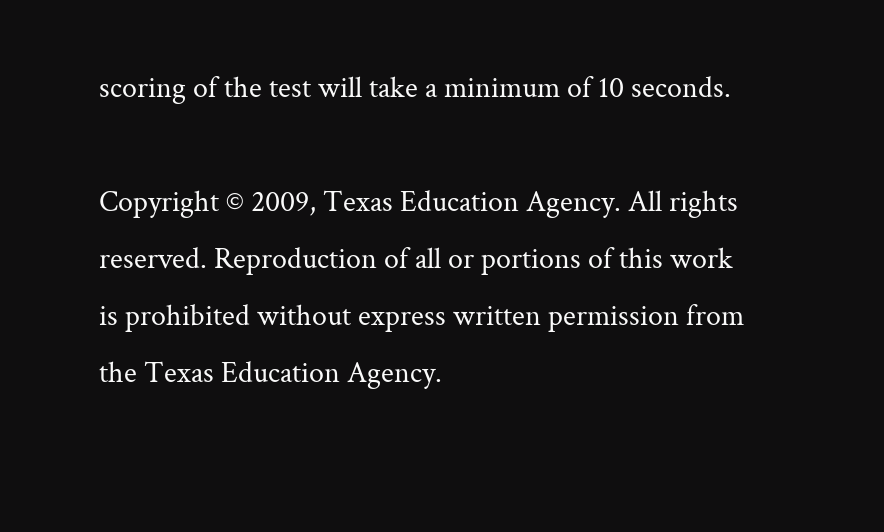scoring of the test will take a minimum of 10 seconds.

Copyright © 2009, Texas Education Agency. All rights reserved. Reproduction of all or portions of this work is prohibited without express written permission from the Texas Education Agency.